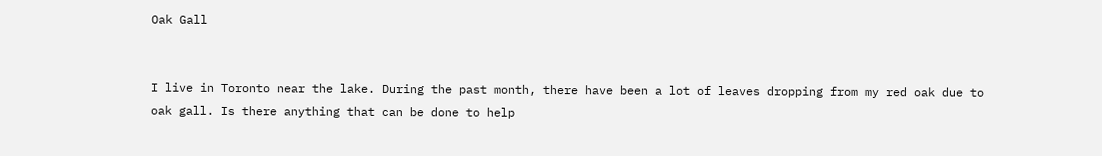Oak Gall


I live in Toronto near the lake. During the past month, there have been a lot of leaves dropping from my red oak due to oak gall. Is there anything that can be done to help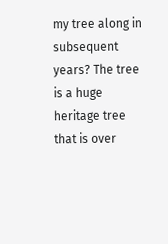my tree along in subsequent years? The tree is a huge heritage tree that is over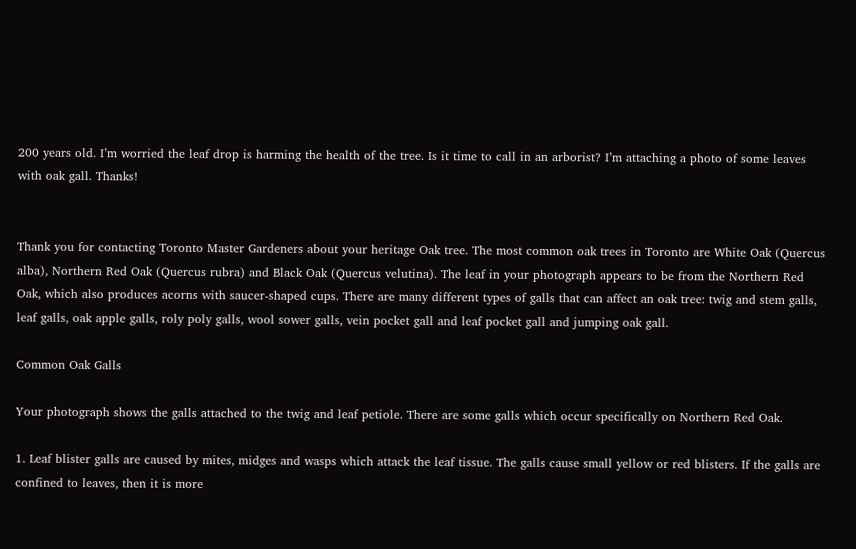200 years old. I’m worried the leaf drop is harming the health of the tree. Is it time to call in an arborist? I’m attaching a photo of some leaves with oak gall. Thanks!


Thank you for contacting Toronto Master Gardeners about your heritage Oak tree. The most common oak trees in Toronto are White Oak (Quercus alba), Northern Red Oak (Quercus rubra) and Black Oak (Quercus velutina). The leaf in your photograph appears to be from the Northern Red Oak, which also produces acorns with saucer-shaped cups. There are many different types of galls that can affect an oak tree: twig and stem galls, leaf galls, oak apple galls, roly poly galls, wool sower galls, vein pocket gall and leaf pocket gall and jumping oak gall.

Common Oak Galls

Your photograph shows the galls attached to the twig and leaf petiole. There are some galls which occur specifically on Northern Red Oak.

1. Leaf blister galls are caused by mites, midges and wasps which attack the leaf tissue. The galls cause small yellow or red blisters. If the galls are confined to leaves, then it is more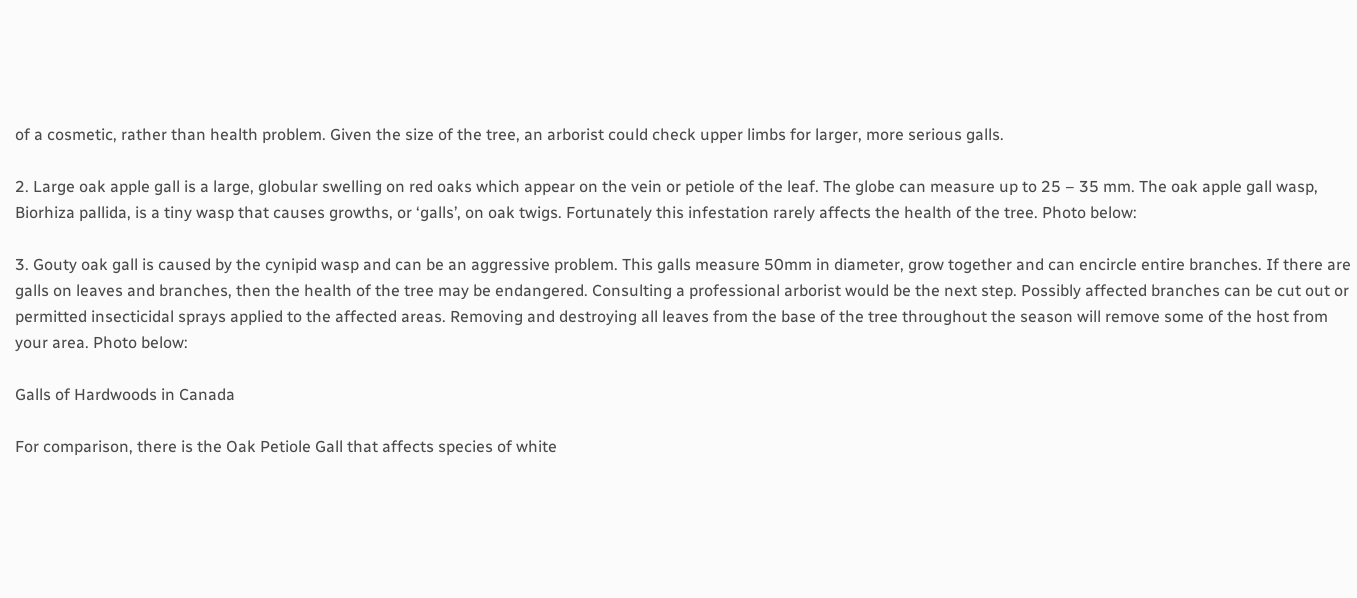of a cosmetic, rather than health problem. Given the size of the tree, an arborist could check upper limbs for larger, more serious galls.

2. Large oak apple gall is a large, globular swelling on red oaks which appear on the vein or petiole of the leaf. The globe can measure up to 25 – 35 mm. The oak apple gall wasp, Biorhiza pallida, is a tiny wasp that causes growths, or ‘galls’, on oak twigs. Fortunately this infestation rarely affects the health of the tree. Photo below:

3. Gouty oak gall is caused by the cynipid wasp and can be an aggressive problem. This galls measure 50mm in diameter, grow together and can encircle entire branches. If there are galls on leaves and branches, then the health of the tree may be endangered. Consulting a professional arborist would be the next step. Possibly affected branches can be cut out or permitted insecticidal sprays applied to the affected areas. Removing and destroying all leaves from the base of the tree throughout the season will remove some of the host from your area. Photo below:

Galls of Hardwoods in Canada

For comparison, there is the Oak Petiole Gall that affects species of white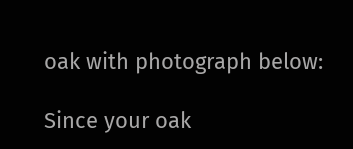oak with photograph below:

Since your oak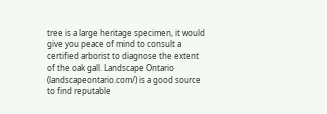tree is a large heritage specimen, it would give you peace of mind to consult a certified arborist to diagnose the extent of the oak gall. Landscape Ontario (landscapeontario.com/) is a good source to find reputable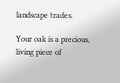landscape trades.

Your oak is a precious, living piece of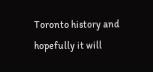Toronto history and hopefully it will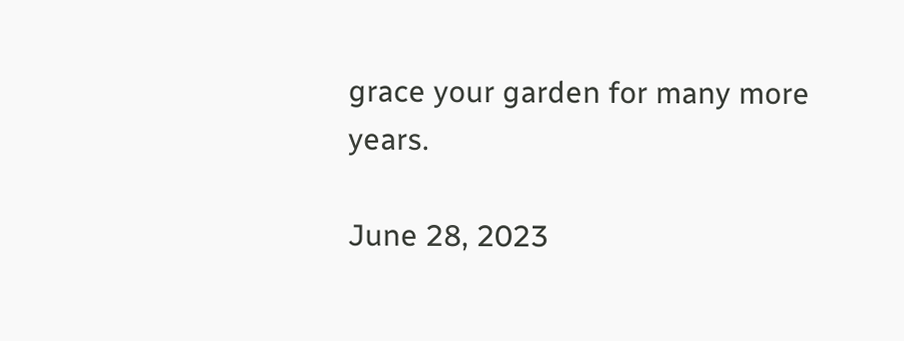grace your garden for many more years.

June 28, 2023